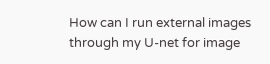How can I run external images through my U-net for image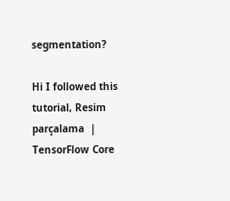segmentation?

Hi I followed this tutorial, Resim parçalama  |  TensorFlow Core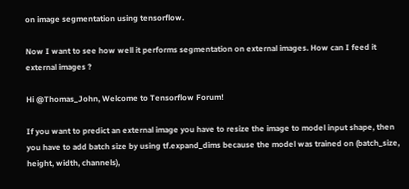on image segmentation using tensorflow.

Now I want to see how well it performs segmentation on external images. How can I feed it external images ?

Hi @Thomas_John, Welcome to Tensorflow Forum!

If you want to predict an external image you have to resize the image to model input shape, then you have to add batch size by using tf.expand_dims because the model was trained on (batch_size, height, width, channels),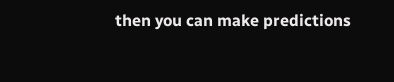then you can make predictions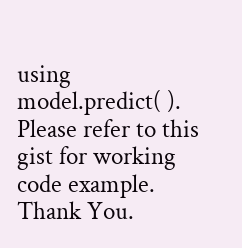using model.predict( ). Please refer to this gist for working code example. Thank You.